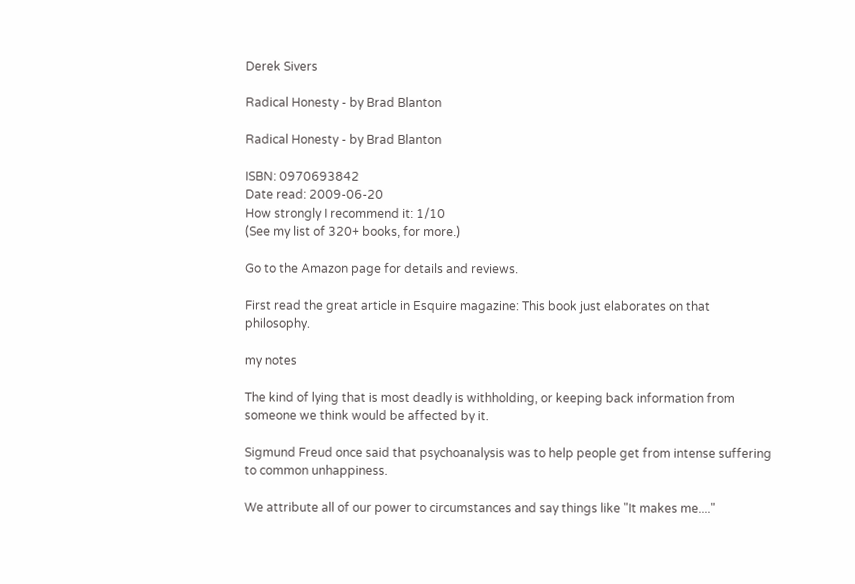Derek Sivers

Radical Honesty - by Brad Blanton

Radical Honesty - by Brad Blanton

ISBN: 0970693842
Date read: 2009-06-20
How strongly I recommend it: 1/10
(See my list of 320+ books, for more.)

Go to the Amazon page for details and reviews.

First read the great article in Esquire magazine: This book just elaborates on that philosophy.

my notes

The kind of lying that is most deadly is withholding, or keeping back information from someone we think would be affected by it.

Sigmund Freud once said that psychoanalysis was to help people get from intense suffering to common unhappiness.

We attribute all of our power to circumstances and say things like "It makes me...."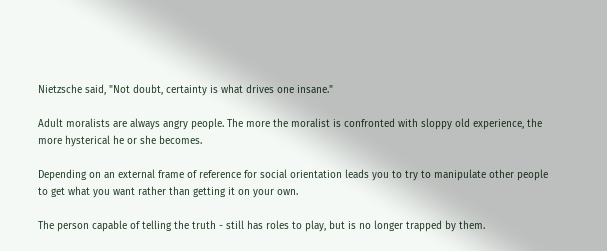Nietzsche said, "Not doubt, certainty is what drives one insane."

Adult moralists are always angry people. The more the moralist is confronted with sloppy old experience, the more hysterical he or she becomes.

Depending on an external frame of reference for social orientation leads you to try to manipulate other people to get what you want rather than getting it on your own.

The person capable of telling the truth - still has roles to play, but is no longer trapped by them.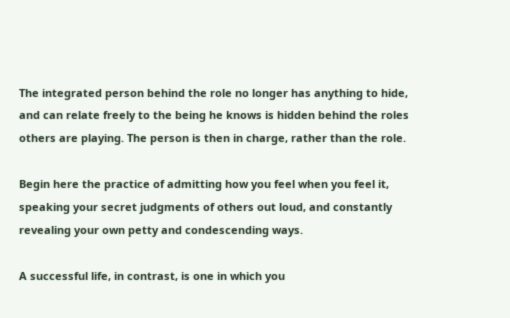The integrated person behind the role no longer has anything to hide, and can relate freely to the being he knows is hidden behind the roles others are playing. The person is then in charge, rather than the role.

Begin here the practice of admitting how you feel when you feel it, speaking your secret judgments of others out loud, and constantly revealing your own petty and condescending ways.

A successful life, in contrast, is one in which you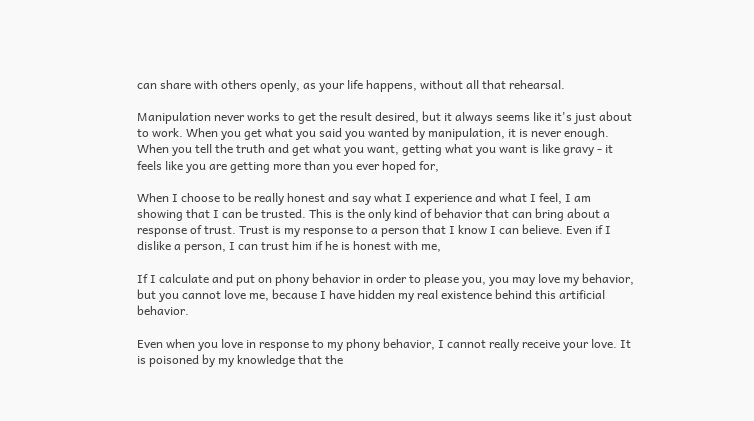can share with others openly, as your life happens, without all that rehearsal.

Manipulation never works to get the result desired, but it always seems like it's just about to work. When you get what you said you wanted by manipulation, it is never enough. When you tell the truth and get what you want, getting what you want is like gravy - it feels like you are getting more than you ever hoped for,

When I choose to be really honest and say what I experience and what I feel, I am showing that I can be trusted. This is the only kind of behavior that can bring about a response of trust. Trust is my response to a person that I know I can believe. Even if I dislike a person, I can trust him if he is honest with me,

If I calculate and put on phony behavior in order to please you, you may love my behavior, but you cannot love me, because I have hidden my real existence behind this artificial behavior.

Even when you love in response to my phony behavior, I cannot really receive your love. It is poisoned by my knowledge that the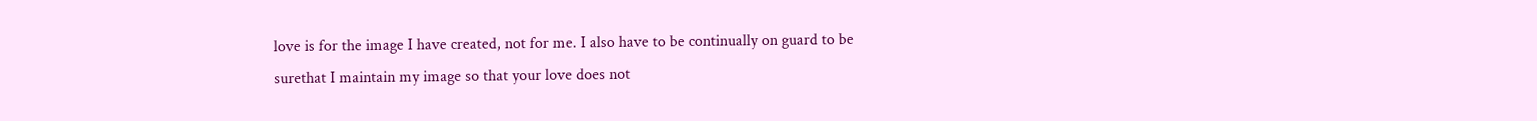love is for the image I have created, not for me. I also have to be continually on guard to be surethat I maintain my image so that your love does not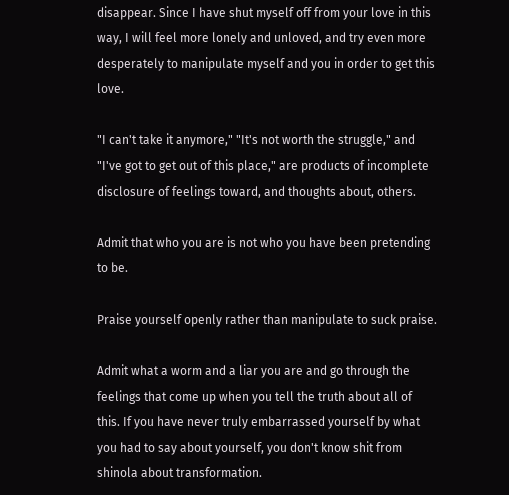disappear. Since I have shut myself off from your love in this way, I will feel more lonely and unloved, and try even more desperately to manipulate myself and you in order to get this love.

"I can't take it anymore," "It's not worth the struggle," and "I've got to get out of this place," are products of incomplete disclosure of feelings toward, and thoughts about, others.

Admit that who you are is not who you have been pretending to be.

Praise yourself openly rather than manipulate to suck praise.

Admit what a worm and a liar you are and go through the feelings that come up when you tell the truth about all of this. If you have never truly embarrassed yourself by what you had to say about yourself, you don't know shit from shinola about transformation.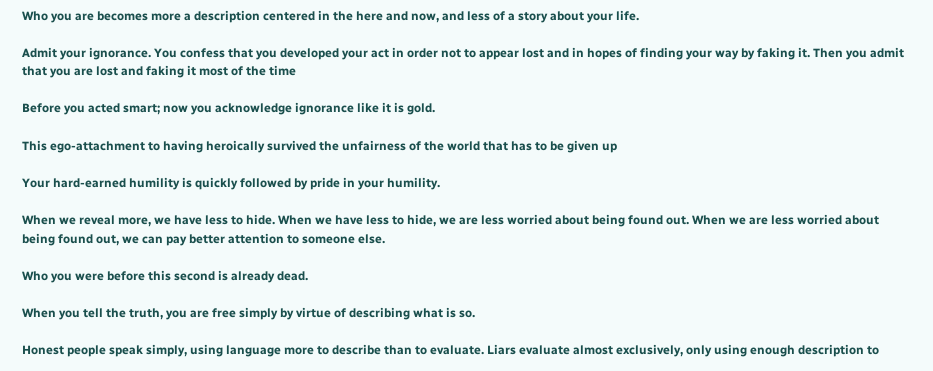Who you are becomes more a description centered in the here and now, and less of a story about your life.

Admit your ignorance. You confess that you developed your act in order not to appear lost and in hopes of finding your way by faking it. Then you admit that you are lost and faking it most of the time

Before you acted smart; now you acknowledge ignorance like it is gold.

This ego-attachment to having heroically survived the unfairness of the world that has to be given up

Your hard-earned humility is quickly followed by pride in your humility.

When we reveal more, we have less to hide. When we have less to hide, we are less worried about being found out. When we are less worried about being found out, we can pay better attention to someone else.

Who you were before this second is already dead.

When you tell the truth, you are free simply by virtue of describing what is so.

Honest people speak simply, using language more to describe than to evaluate. Liars evaluate almost exclusively, only using enough description to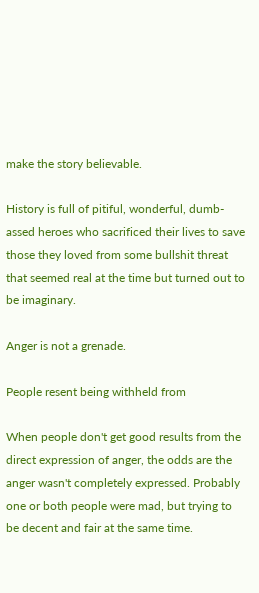make the story believable.

History is full of pitiful, wonderful, dumb-assed heroes who sacrificed their lives to save those they loved from some bullshit threat that seemed real at the time but turned out to be imaginary.

Anger is not a grenade.

People resent being withheld from

When people don't get good results from the direct expression of anger, the odds are the anger wasn't completely expressed. Probably one or both people were mad, but trying to be decent and fair at the same time.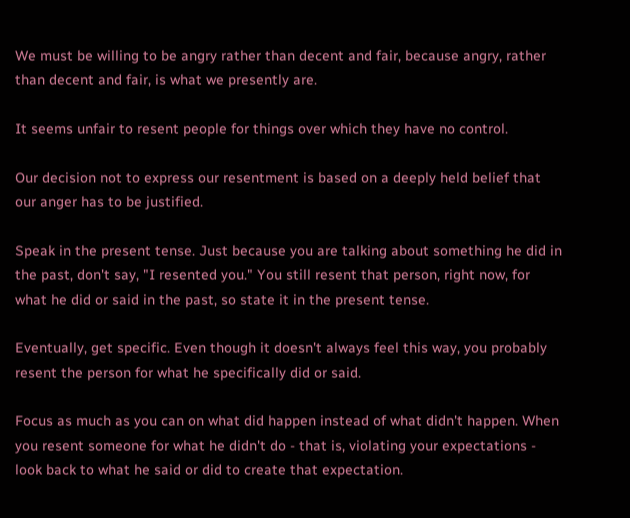We must be willing to be angry rather than decent and fair, because angry, rather than decent and fair, is what we presently are.

It seems unfair to resent people for things over which they have no control.

Our decision not to express our resentment is based on a deeply held belief that our anger has to be justified.

Speak in the present tense. Just because you are talking about something he did in the past, don't say, "I resented you." You still resent that person, right now, for what he did or said in the past, so state it in the present tense.

Eventually, get specific. Even though it doesn't always feel this way, you probably resent the person for what he specifically did or said.

Focus as much as you can on what did happen instead of what didn't happen. When you resent someone for what he didn't do - that is, violating your expectations - look back to what he said or did to create that expectation.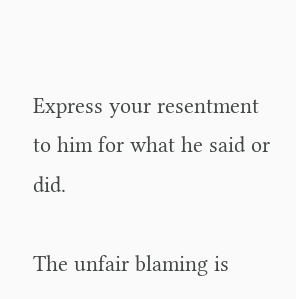Express your resentment to him for what he said or did.

The unfair blaming is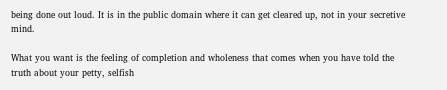being done out loud. It is in the public domain where it can get cleared up, not in your secretive mind.

What you want is the feeling of completion and wholeness that comes when you have told the truth about your petty, selfish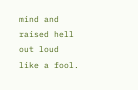mind and raised hell out loud like a fool.